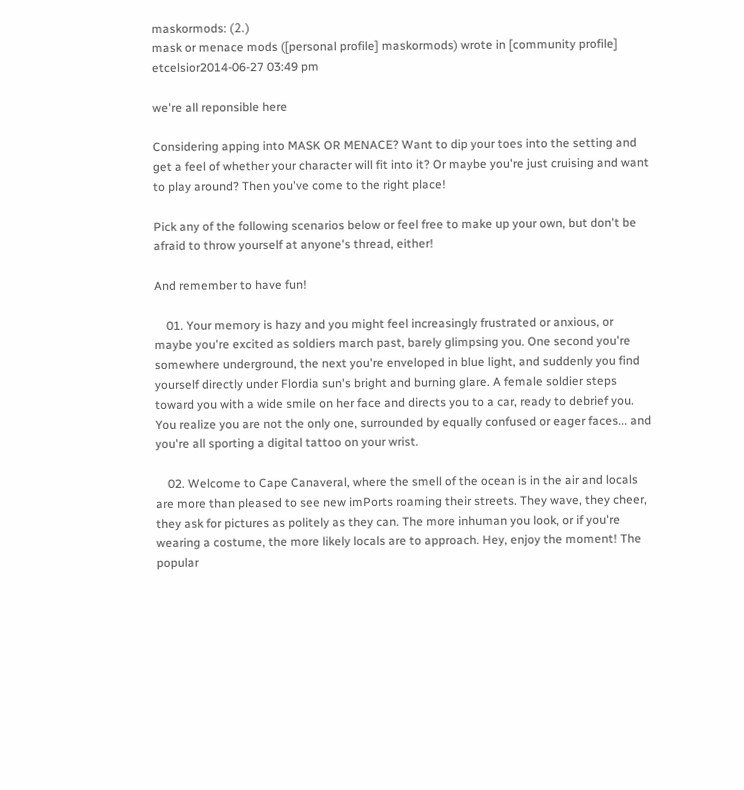maskormods: (⒉)
mask or menace mods ([personal profile] maskormods) wrote in [community profile] etcelsior2014-06-27 03:49 pm

we're all reponsible here

Considering apping into MASK OR MENACE? Want to dip your toes into the setting and get a feel of whether your character will fit into it? Or maybe you're just cruising and want to play around? Then you've come to the right place!

Pick any of the following scenarios below or feel free to make up your own, but don't be afraid to throw yourself at anyone's thread, either!

And remember to have fun!

    01. Your memory is hazy and you might feel increasingly frustrated or anxious, or maybe you're excited as soldiers march past, barely glimpsing you. One second you're somewhere underground, the next you're enveloped in blue light, and suddenly you find yourself directly under Flordia sun's bright and burning glare. A female soldier steps toward you with a wide smile on her face and directs you to a car, ready to debrief you. You realize you are not the only one, surrounded by equally confused or eager faces... and you're all sporting a digital tattoo on your wrist.

    02. Welcome to Cape Canaveral, where the smell of the ocean is in the air and locals are more than pleased to see new imPorts roaming their streets. They wave, they cheer, they ask for pictures as politely as they can. The more inhuman you look, or if you're wearing a costume, the more likely locals are to approach. Hey, enjoy the moment! The popular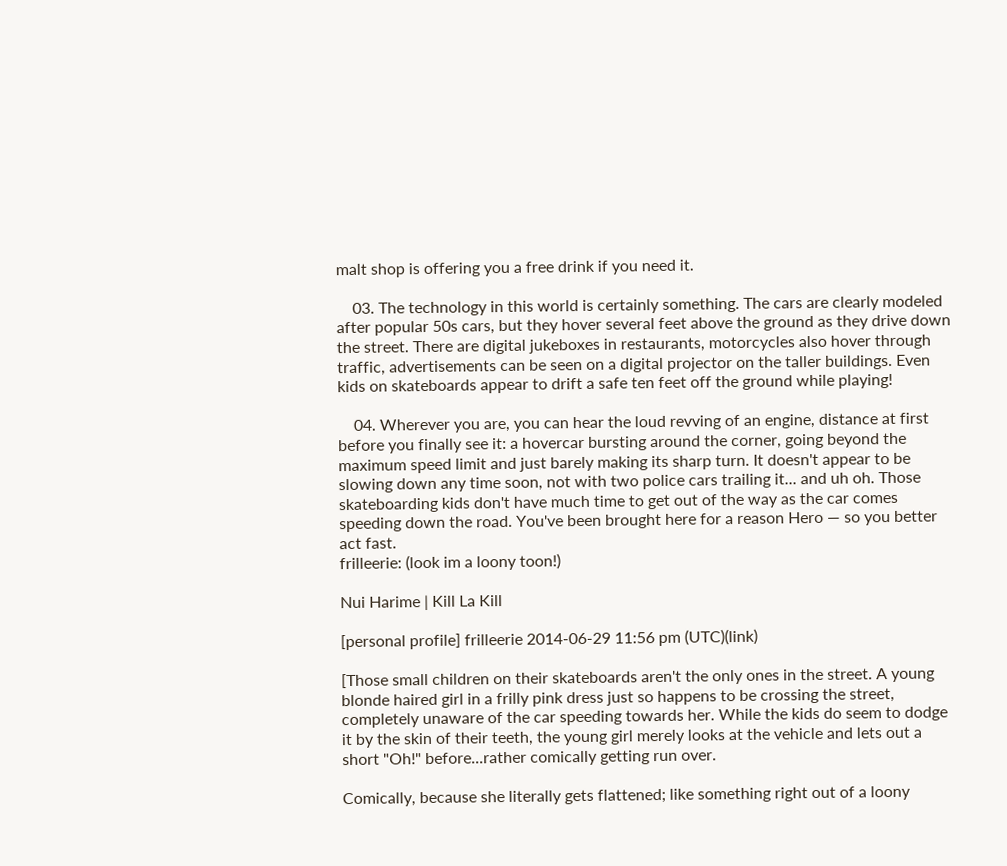malt shop is offering you a free drink if you need it.

    03. The technology in this world is certainly something. The cars are clearly modeled after popular 50s cars, but they hover several feet above the ground as they drive down the street. There are digital jukeboxes in restaurants, motorcycles also hover through traffic, advertisements can be seen on a digital projector on the taller buildings. Even kids on skateboards appear to drift a safe ten feet off the ground while playing!

    04. Wherever you are, you can hear the loud revving of an engine, distance at first before you finally see it: a hovercar bursting around the corner, going beyond the maximum speed limit and just barely making its sharp turn. It doesn't appear to be slowing down any time soon, not with two police cars trailing it... and uh oh. Those skateboarding kids don't have much time to get out of the way as the car comes speeding down the road. You've been brought here for a reason Hero — so you better act fast.
frilleerie: (look im a loony toon!)

Nui Harime | Kill La Kill

[personal profile] frilleerie 2014-06-29 11:56 pm (UTC)(link)

[Those small children on their skateboards aren't the only ones in the street. A young blonde haired girl in a frilly pink dress just so happens to be crossing the street, completely unaware of the car speeding towards her. While the kids do seem to dodge it by the skin of their teeth, the young girl merely looks at the vehicle and lets out a short "Oh!" before...rather comically getting run over.

Comically, because she literally gets flattened; like something right out of a loony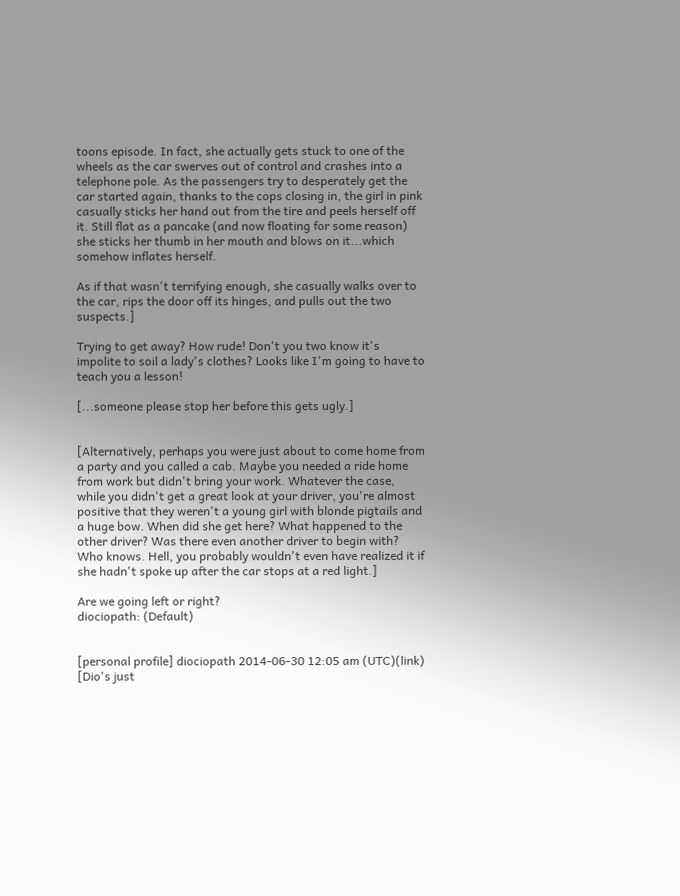toons episode. In fact, she actually gets stuck to one of the wheels as the car swerves out of control and crashes into a telephone pole. As the passengers try to desperately get the car started again, thanks to the cops closing in, the girl in pink casually sticks her hand out from the tire and peels herself off it. Still flat as a pancake (and now floating for some reason) she sticks her thumb in her mouth and blows on it...which somehow inflates herself.

As if that wasn't terrifying enough, she casually walks over to the car, rips the door off its hinges, and pulls out the two suspects.]

Trying to get away? How rude! Don't you two know it's impolite to soil a lady's clothes? Looks like I'm going to have to teach you a lesson!

[...someone please stop her before this gets ugly.]


[Alternatively, perhaps you were just about to come home from a party and you called a cab. Maybe you needed a ride home from work but didn't bring your work. Whatever the case, while you didn't get a great look at your driver, you're almost positive that they weren't a young girl with blonde pigtails and a huge bow. When did she get here? What happened to the other driver? Was there even another driver to begin with? Who knows. Hell, you probably wouldn't even have realized it if she hadn't spoke up after the car stops at a red light.]

Are we going left or right?
diociopath: (Default)


[personal profile] diociopath 2014-06-30 12:05 am (UTC)(link)
[Dio's just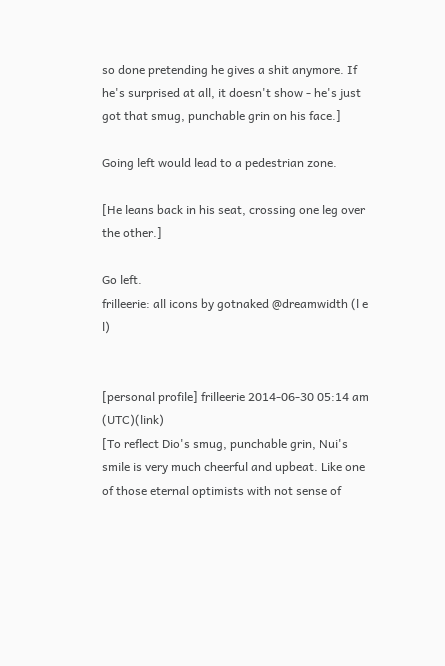so done pretending he gives a shit anymore. If he's surprised at all, it doesn't show - he's just got that smug, punchable grin on his face.]

Going left would lead to a pedestrian zone.

[He leans back in his seat, crossing one leg over the other.]

Go left.
frilleerie: all icons by gotnaked @dreamwidth (l e l)


[personal profile] frilleerie 2014-06-30 05:14 am (UTC)(link)
[To reflect Dio's smug, punchable grin, Nui's smile is very much cheerful and upbeat. Like one of those eternal optimists with not sense of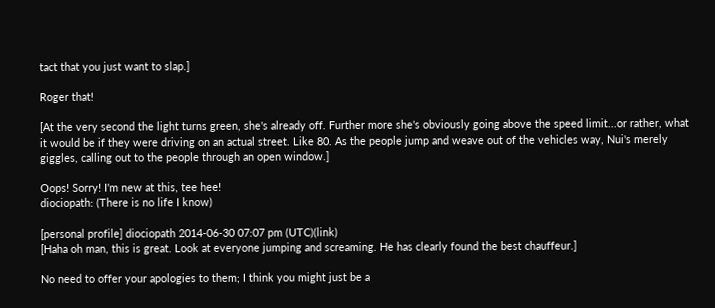tact that you just want to slap.]

Roger that!

[At the very second the light turns green, she's already off. Further more she's obviously going above the speed limit...or rather, what it would be if they were driving on an actual street. Like 80. As the people jump and weave out of the vehicles way, Nui's merely giggles, calling out to the people through an open window.]

Oops! Sorry! I'm new at this, tee hee!
diociopath: (There is no life I know)

[personal profile] diociopath 2014-06-30 07:07 pm (UTC)(link)
[Haha oh man, this is great. Look at everyone jumping and screaming. He has clearly found the best chauffeur.]

No need to offer your apologies to them; I think you might just be a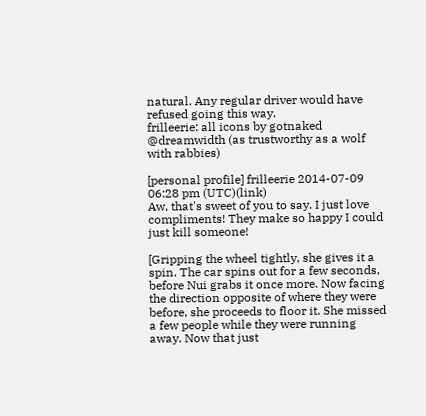natural. Any regular driver would have refused going this way.
frilleerie: all icons by gotnaked @dreamwidth (as trustworthy as a wolf with rabbies)

[personal profile] frilleerie 2014-07-09 06:28 pm (UTC)(link)
Aw, that's sweet of you to say. I just love compliments! They make so happy I could just kill someone!

[Gripping the wheel tightly, she gives it a spin. The car spins out for a few seconds, before Nui grabs it once more. Now facing the direction opposite of where they were before, she proceeds to floor it. She missed a few people while they were running away. Now that just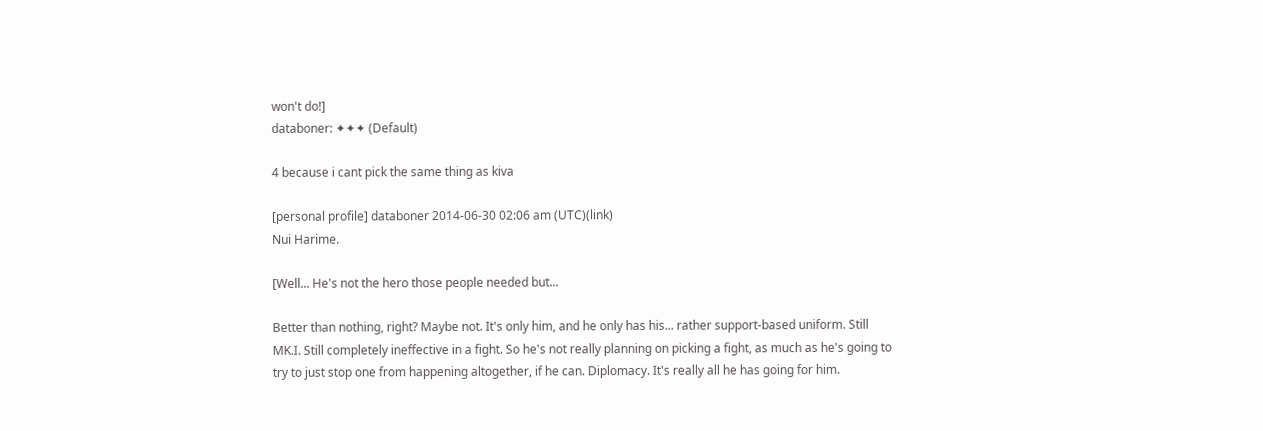won't do!]
databoner: ✦✦✦ (Default)

4 because i cant pick the same thing as kiva

[personal profile] databoner 2014-06-30 02:06 am (UTC)(link)
Nui Harime.

[Well... He's not the hero those people needed but...

Better than nothing, right? Maybe not. It's only him, and he only has his... rather support-based uniform. Still MK.I. Still completely ineffective in a fight. So he's not really planning on picking a fight, as much as he's going to try to just stop one from happening altogether, if he can. Diplomacy. It's really all he has going for him.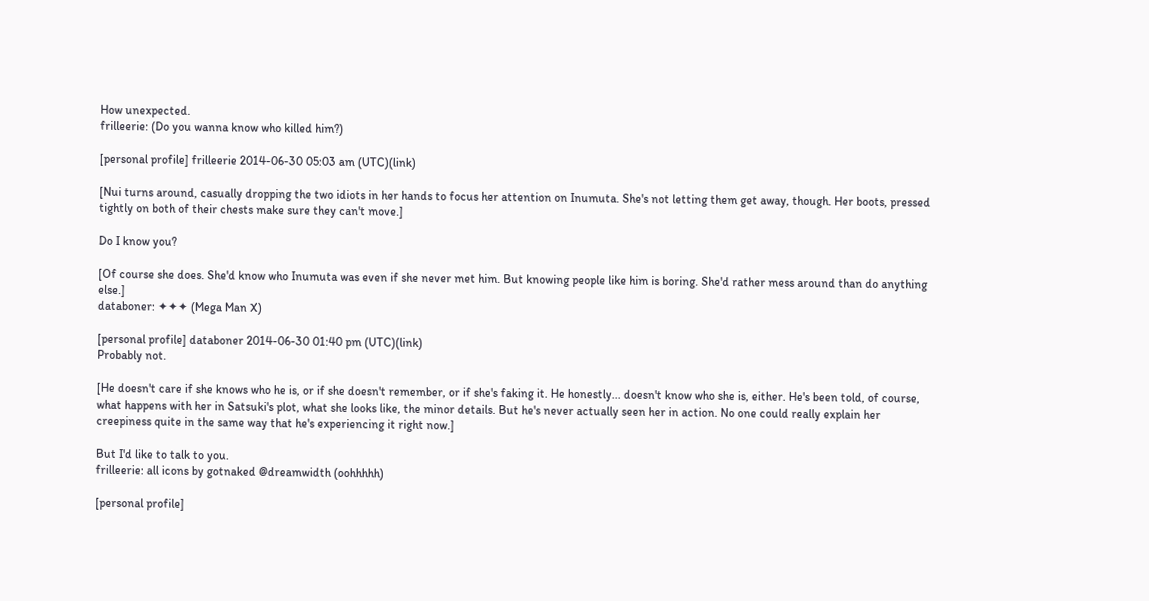How unexpected.
frilleerie: (Do you wanna know who killed him?)

[personal profile] frilleerie 2014-06-30 05:03 am (UTC)(link)

[Nui turns around, casually dropping the two idiots in her hands to focus her attention on Inumuta. She's not letting them get away, though. Her boots, pressed tightly on both of their chests make sure they can't move.]

Do I know you?

[Of course she does. She'd know who Inumuta was even if she never met him. But knowing people like him is boring. She'd rather mess around than do anything else.]
databoner: ✦✦✦ (Mega Man X)

[personal profile] databoner 2014-06-30 01:40 pm (UTC)(link)
Probably not.

[He doesn't care if she knows who he is, or if she doesn't remember, or if she's faking it. He honestly... doesn't know who she is, either. He's been told, of course, what happens with her in Satsuki's plot, what she looks like, the minor details. But he's never actually seen her in action. No one could really explain her creepiness quite in the same way that he's experiencing it right now.]

But I'd like to talk to you.
frilleerie: all icons by gotnaked @dreamwidth (oohhhhh)

[personal profile]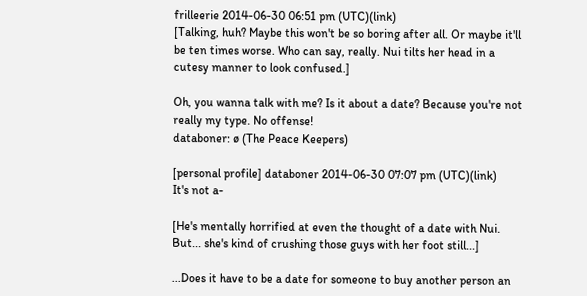frilleerie 2014-06-30 06:51 pm (UTC)(link)
[Talking, huh? Maybe this won't be so boring after all. Or maybe it'll be ten times worse. Who can say, really. Nui tilts her head in a cutesy manner to look confused.]

Oh, you wanna talk with me? Is it about a date? Because you're not really my type. No offense!
databoner: ø (The Peace Keepers)

[personal profile] databoner 2014-06-30 07:07 pm (UTC)(link)
It's not a-

[He's mentally horrified at even the thought of a date with Nui. But... she's kind of crushing those guys with her foot still...]

...Does it have to be a date for someone to buy another person an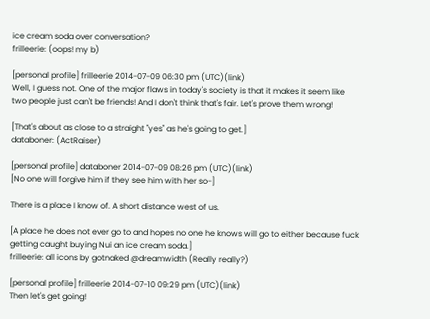ice cream soda over conversation?
frilleerie: (oops! my b)

[personal profile] frilleerie 2014-07-09 06:30 pm (UTC)(link)
Well, I guess not. One of the major flaws in today's society is that it makes it seem like two people just can't be friends! And I don't think that's fair. Let's prove them wrong!

[That's about as close to a straight "yes" as he's going to get.]
databoner: (ActRaiser)

[personal profile] databoner 2014-07-09 08:26 pm (UTC)(link)
[No one will forgive him if they see him with her so-]

There is a place I know of. A short distance west of us.

[A place he does not ever go to and hopes no one he knows will go to either because fuck getting caught buying Nui an ice cream soda.]
frilleerie: all icons by gotnaked @dreamwidth (Really really?)

[personal profile] frilleerie 2014-07-10 09:29 pm (UTC)(link)
Then let's get going!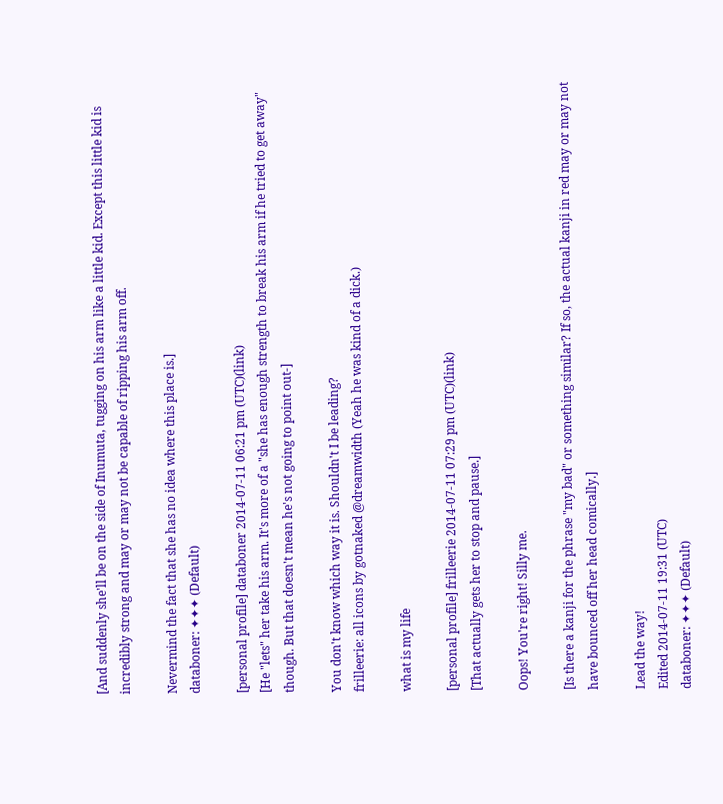[And suddenly she'll be on the side of Inumuta, tugging on his arm like a little kid. Except this little kid is incredibly strong and may or may not be capable of ripping his arm off.

Nevermind the fact that she has no idea where this place is.]
databoner: ✦✦✦ (Default)

[personal profile] databoner 2014-07-11 06:21 pm (UTC)(link)
[He "lets" her take his arm. It's more of a "she has enough strength to break his arm if he tried to get away" though. But that doesn't mean he's not going to point out-]

You don't know which way it is. Shouldn't I be leading?
frilleerie: all icons by gotnaked @dreamwidth (Yeah he was kind of a dick.)

what is my life

[personal profile] frilleerie 2014-07-11 07:29 pm (UTC)(link)
[That actually gets her to stop and pause.]

Oops! You're right! Silly me.

[Is there a kanji for the phrase "my bad" or something similar? If so, the actual kanji in red may or may not have bounced off her head comically.]

Lead the way!
Edited 2014-07-11 19:31 (UTC)
databoner: ✦✦✦ (Default)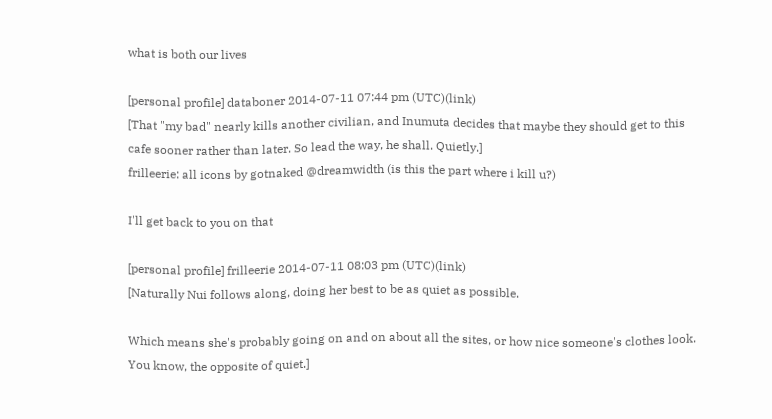what is both our lives

[personal profile] databoner 2014-07-11 07:44 pm (UTC)(link)
[That "my bad" nearly kills another civilian, and Inumuta decides that maybe they should get to this cafe sooner rather than later. So lead the way, he shall. Quietly.]
frilleerie: all icons by gotnaked @dreamwidth (is this the part where i kill u?)

I'll get back to you on that

[personal profile] frilleerie 2014-07-11 08:03 pm (UTC)(link)
[Naturally Nui follows along, doing her best to be as quiet as possible.

Which means she's probably going on and on about all the sites, or how nice someone's clothes look. You know, the opposite of quiet.]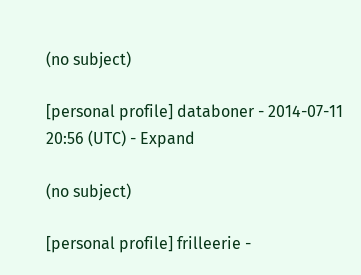(no subject)

[personal profile] databoner - 2014-07-11 20:56 (UTC) - Expand

(no subject)

[personal profile] frilleerie -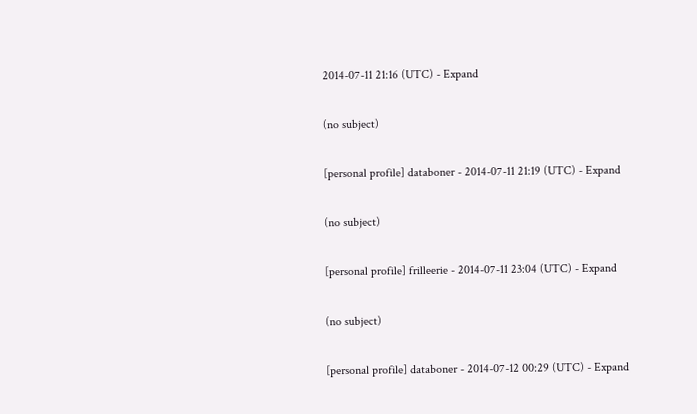2014-07-11 21:16 (UTC) - Expand

(no subject)

[personal profile] databoner - 2014-07-11 21:19 (UTC) - Expand

(no subject)

[personal profile] frilleerie - 2014-07-11 23:04 (UTC) - Expand

(no subject)

[personal profile] databoner - 2014-07-12 00:29 (UTC) - Expand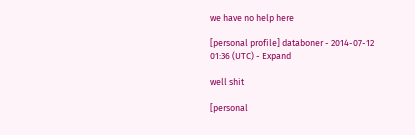we have no help here

[personal profile] databoner - 2014-07-12 01:36 (UTC) - Expand

well shit

[personal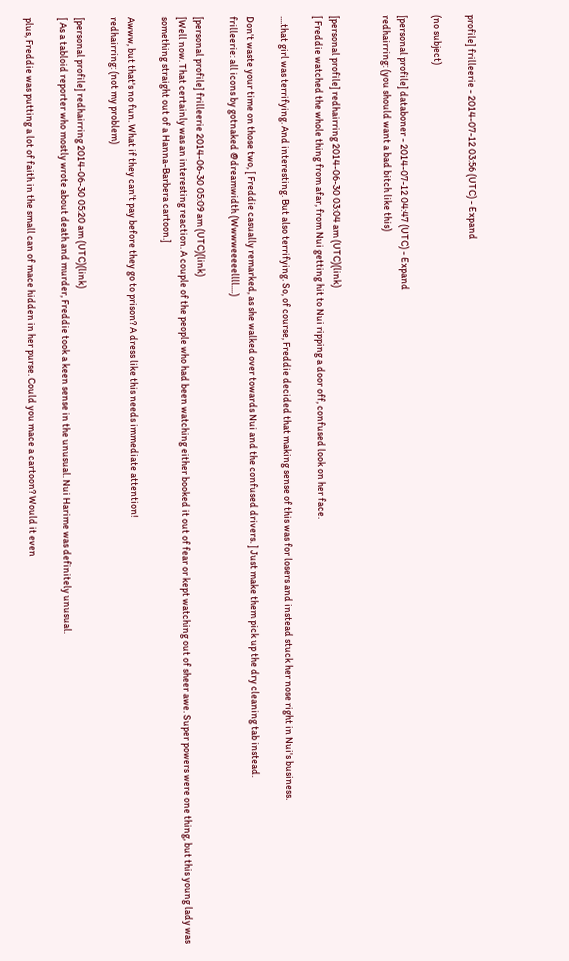profile] frilleerie - 2014-07-12 03:56 (UTC) - Expand

(no subject)

[personal profile] databoner - 2014-07-12 04:47 (UTC) - Expand
redhairring: (you should want a bad bitch like this)


[personal profile] redhairring 2014-06-30 03:04 am (UTC)(link)
[ Freddie watched the whole thing from afar, from Nui getting hit to Nui ripping a door off, confused look on her face.

....that girl was terrifying. And interesting. But also terrifying. So, of course, Freddie decided that making sense of this was for losers and instead stuck her nose right in Nui's business.

Don't waste your time on those two, [ Freddie casually remarked, as she walked over towards Nui and the confused drivers. ] Just make them pick up the dry cleaning tab instead.
frilleerie: all icons by gotnaked @dreamwidth (Wwwweeeeellll....)

[personal profile] frilleerie 2014-06-30 05:09 am (UTC)(link)
[Well now. That certainly was an interesting reaction. A couple of the people who had been watching either booked it out of fear or kept watching out of sheer awe. Super powers were one thing, but this young lady was something straight out of a Hanna-Barbera cartoon.]

Awww, but that's no fun. What if they can't pay before they go to prison? A dress like this needs immediate attention!
redhairring: (not my problem)

[personal profile] redhairring 2014-06-30 05:20 am (UTC)(link)
[ As a tabloid reporter who mostly wrote about death and murder, Freddie took a keen sense in the unusual. Nui Harime was definitely unusual.

plus, Freddie was putting a lot of faith in the small can of mace hidden in her purse. Could you mace a cartoon? Would it even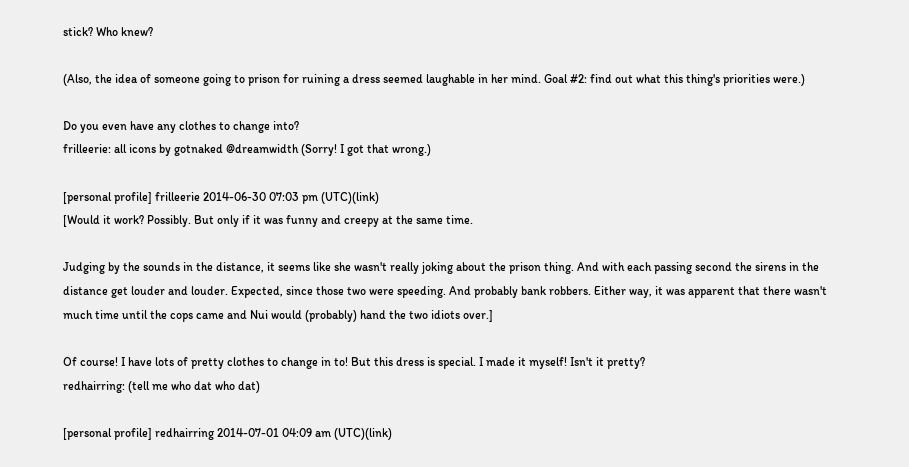stick? Who knew?

(Also, the idea of someone going to prison for ruining a dress seemed laughable in her mind. Goal #2: find out what this thing's priorities were.)

Do you even have any clothes to change into?
frilleerie: all icons by gotnaked @dreamwidth (Sorry! I got that wrong.)

[personal profile] frilleerie 2014-06-30 07:03 pm (UTC)(link)
[Would it work? Possibly. But only if it was funny and creepy at the same time.

Judging by the sounds in the distance, it seems like she wasn't really joking about the prison thing. And with each passing second the sirens in the distance get louder and louder. Expected, since those two were speeding. And probably bank robbers. Either way, it was apparent that there wasn't much time until the cops came and Nui would (probably) hand the two idiots over.]

Of course! I have lots of pretty clothes to change in to! But this dress is special. I made it myself! Isn't it pretty?
redhairring: (tell me who dat who dat)

[personal profile] redhairring 2014-07-01 04:09 am (UTC)(link)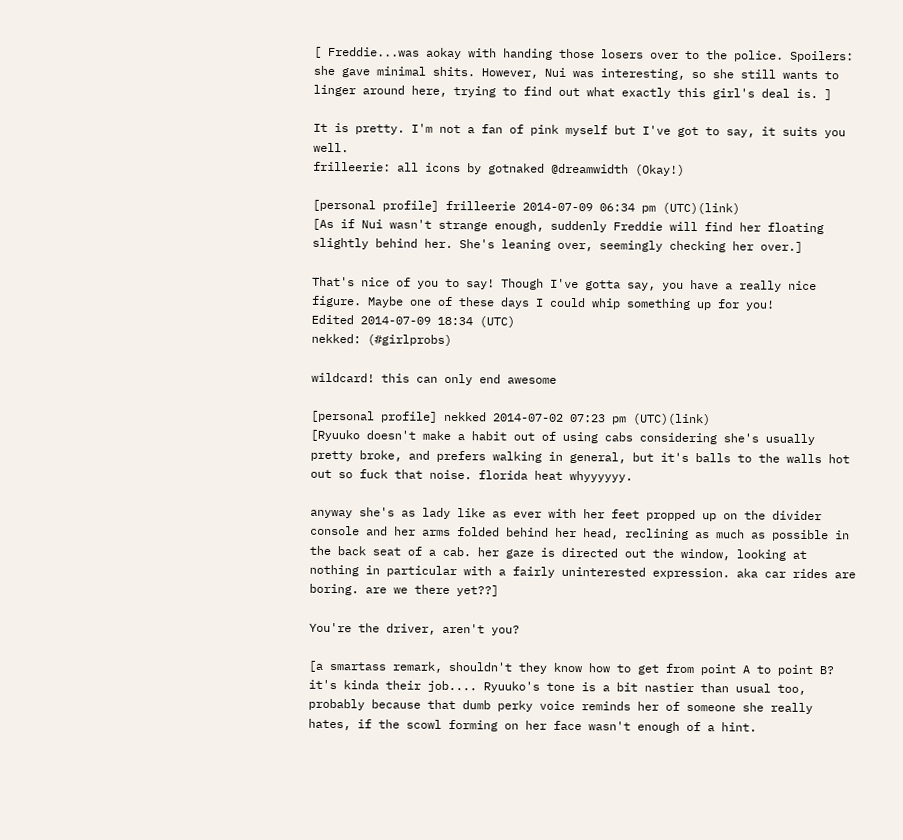[ Freddie...was aokay with handing those losers over to the police. Spoilers: she gave minimal shits. However, Nui was interesting, so she still wants to linger around here, trying to find out what exactly this girl's deal is. ]

It is pretty. I'm not a fan of pink myself but I've got to say, it suits you well.
frilleerie: all icons by gotnaked @dreamwidth (Okay!)

[personal profile] frilleerie 2014-07-09 06:34 pm (UTC)(link)
[As if Nui wasn't strange enough, suddenly Freddie will find her floating slightly behind her. She's leaning over, seemingly checking her over.]

That's nice of you to say! Though I've gotta say, you have a really nice figure. Maybe one of these days I could whip something up for you!
Edited 2014-07-09 18:34 (UTC)
nekked: (#girlprobs)

wildcard! this can only end awesome

[personal profile] nekked 2014-07-02 07:23 pm (UTC)(link)
[Ryuuko doesn't make a habit out of using cabs considering she's usually pretty broke, and prefers walking in general, but it's balls to the walls hot out so fuck that noise. florida heat whyyyyyy.

anyway she's as lady like as ever with her feet propped up on the divider console and her arms folded behind her head, reclining as much as possible in the back seat of a cab. her gaze is directed out the window, looking at nothing in particular with a fairly uninterested expression. aka car rides are boring. are we there yet??]

You're the driver, aren't you?

[a smartass remark, shouldn't they know how to get from point A to point B? it's kinda their job.... Ryuuko's tone is a bit nastier than usual too, probably because that dumb perky voice reminds her of someone she really hates, if the scowl forming on her face wasn't enough of a hint.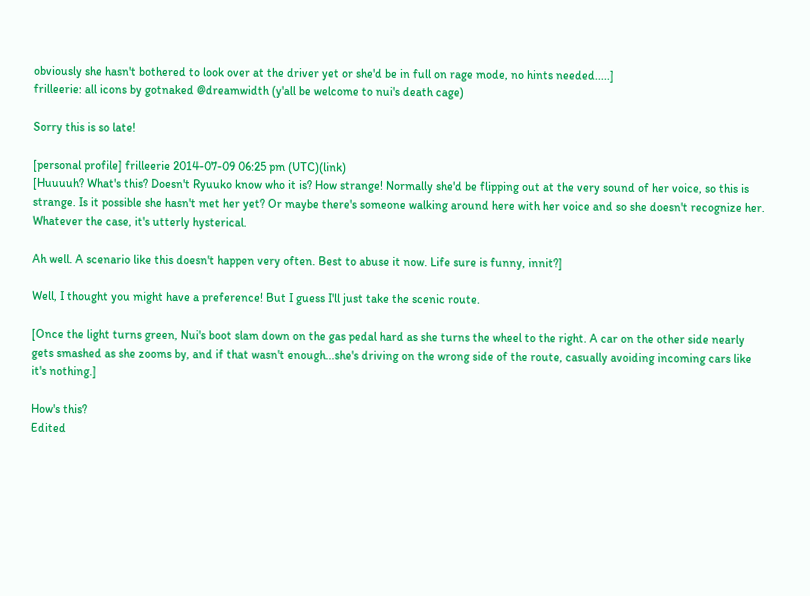obviously she hasn't bothered to look over at the driver yet or she'd be in full on rage mode, no hints needed.....]
frilleerie: all icons by gotnaked @dreamwidth (y'all be welcome to nui's death cage)

Sorry this is so late!

[personal profile] frilleerie 2014-07-09 06:25 pm (UTC)(link)
[Huuuuh? What's this? Doesn't Ryuuko know who it is? How strange! Normally she'd be flipping out at the very sound of her voice, so this is strange. Is it possible she hasn't met her yet? Or maybe there's someone walking around here with her voice and so she doesn't recognize her. Whatever the case, it's utterly hysterical.

Ah well. A scenario like this doesn't happen very often. Best to abuse it now. Life sure is funny, innit?]

Well, I thought you might have a preference! But I guess I'll just take the scenic route.

[Once the light turns green, Nui's boot slam down on the gas pedal hard as she turns the wheel to the right. A car on the other side nearly gets smashed as she zooms by, and if that wasn't enough...she's driving on the wrong side of the route, casually avoiding incoming cars like it's nothing.]

How's this?
Edited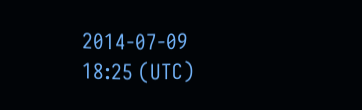2014-07-09 18:25 (UTC)